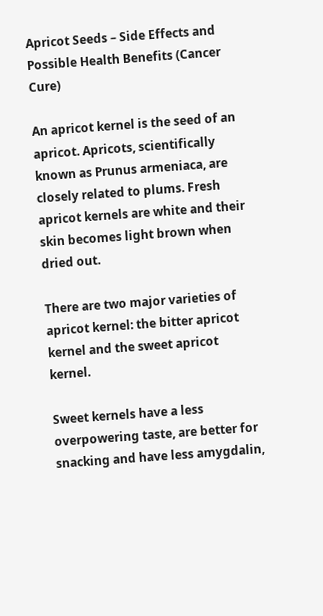Apricot Seeds – Side Effects and Possible Health Benefits (Cancer Cure)

An apricot kernel is the seed of an apricot. Apricots, scientifically known as Prunus armeniaca, are closely related to plums. Fresh apricot kernels are white and their skin becomes light brown when dried out.

There are two major varieties of apricot kernel: the bitter apricot kernel and the sweet apricot kernel.

Sweet kernels have a less overpowering taste, are better for snacking and have less amygdalin,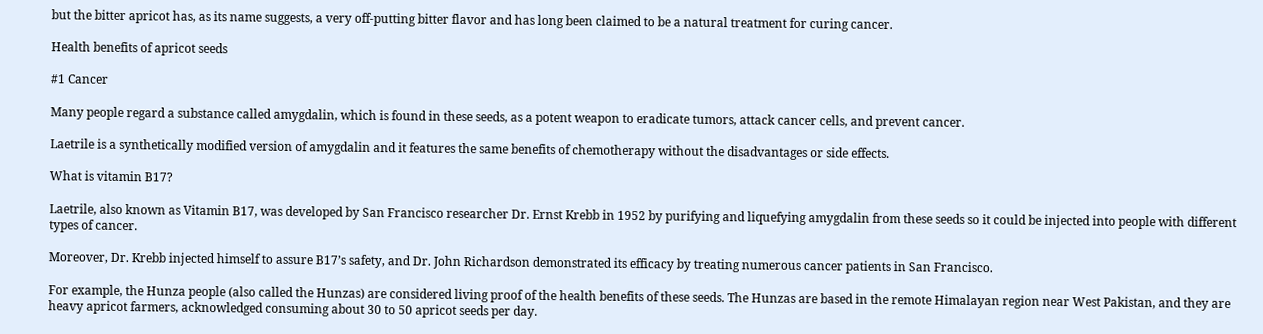but the bitter apricot has, as its name suggests, a very off-putting bitter flavor and has long been claimed to be a natural treatment for curing cancer.

Health benefits of apricot seeds

#1 Cancer

Many people regard a substance called amygdalin, which is found in these seeds, as a potent weapon to eradicate tumors, attack cancer cells, and prevent cancer.

Laetrile is a synthetically modified version of amygdalin and it features the same benefits of chemotherapy without the disadvantages or side effects.

What is vitamin B17?

Laetrile, also known as Vitamin B17, was developed by San Francisco researcher Dr. Ernst Krebb in 1952 by purifying and liquefying amygdalin from these seeds so it could be injected into people with different types of cancer.

Moreover, Dr. Krebb injected himself to assure B17’s safety, and Dr. John Richardson demonstrated its efficacy by treating numerous cancer patients in San Francisco.

For example, the Hunza people (also called the Hunzas) are considered living proof of the health benefits of these seeds. The Hunzas are based in the remote Himalayan region near West Pakistan, and they are heavy apricot farmers, acknowledged consuming about 30 to 50 apricot seeds per day.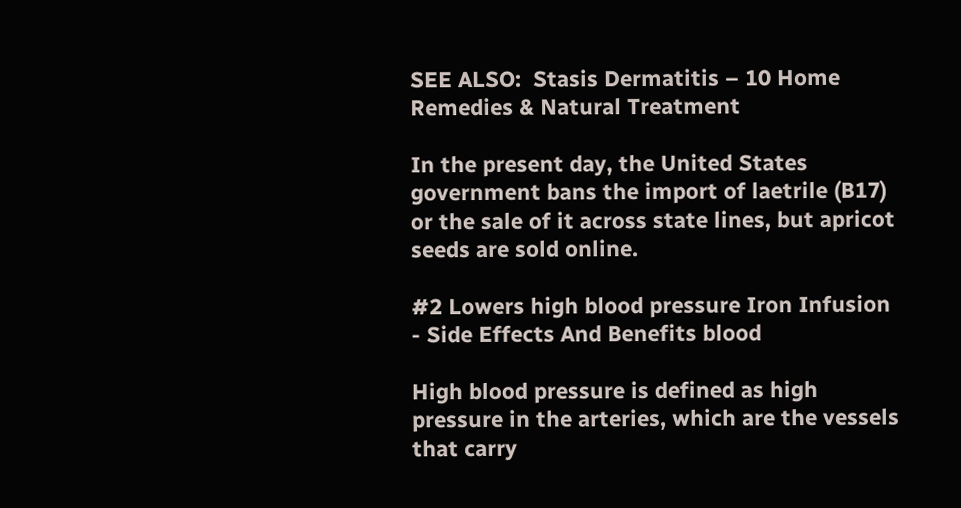SEE ALSO:  Stasis Dermatitis – 10 Home Remedies & Natural Treatment

In the present day, the United States government bans the import of laetrile (B17) or the sale of it across state lines, but apricot seeds are sold online.

#2 Lowers high blood pressure Iron Infusion - Side Effects And Benefits blood

High blood pressure is defined as high pressure in the arteries, which are the vessels that carry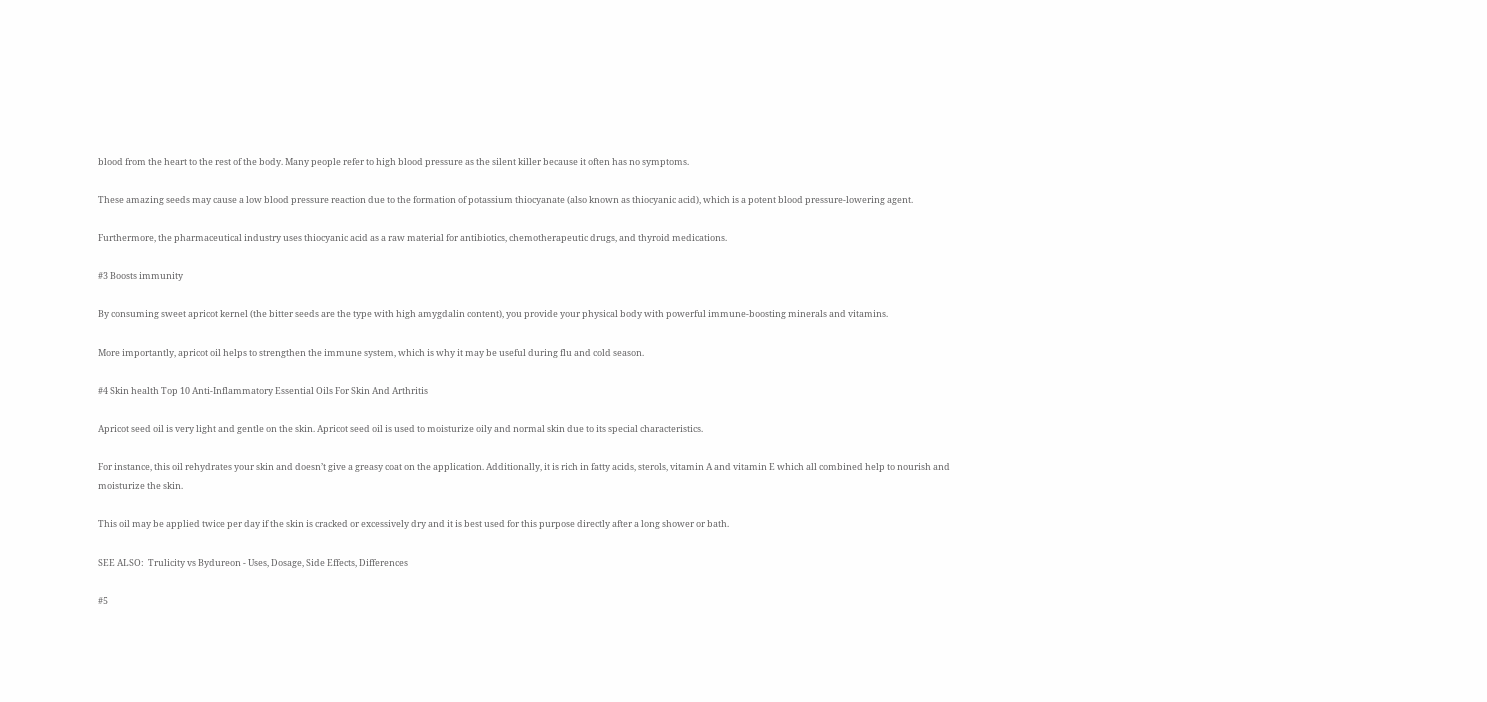blood from the heart to the rest of the body. Many people refer to high blood pressure as the silent killer because it often has no symptoms.

These amazing seeds may cause a low blood pressure reaction due to the formation of potassium thiocyanate (also known as thiocyanic acid), which is a potent blood pressure-lowering agent.

Furthermore, the pharmaceutical industry uses thiocyanic acid as a raw material for antibiotics, chemotherapeutic drugs, and thyroid medications.

#3 Boosts immunity

By consuming sweet apricot kernel (the bitter seeds are the type with high amygdalin content), you provide your physical body with powerful immune-boosting minerals and vitamins.

More importantly, apricot oil helps to strengthen the immune system, which is why it may be useful during flu and cold season.

#4 Skin health Top 10 Anti-Inflammatory Essential Oils For Skin And Arthritis

Apricot seed oil is very light and gentle on the skin. Apricot seed oil is used to moisturize oily and normal skin due to its special characteristics.

For instance, this oil rehydrates your skin and doesn’t give a greasy coat on the application. Additionally, it is rich in fatty acids, sterols, vitamin A and vitamin E which all combined help to nourish and moisturize the skin.

This oil may be applied twice per day if the skin is cracked or excessively dry and it is best used for this purpose directly after a long shower or bath.

SEE ALSO:  Trulicity vs Bydureon - Uses, Dosage, Side Effects, Differences

#5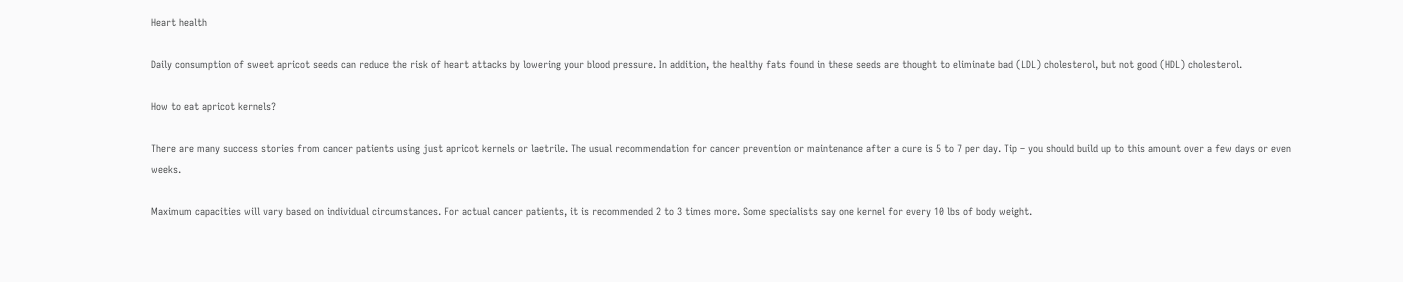Heart health

Daily consumption of sweet apricot seeds can reduce the risk of heart attacks by lowering your blood pressure. In addition, the healthy fats found in these seeds are thought to eliminate bad (LDL) cholesterol, but not good (HDL) cholesterol.

How to eat apricot kernels?

There are many success stories from cancer patients using just apricot kernels or laetrile. The usual recommendation for cancer prevention or maintenance after a cure is 5 to 7 per day. Tip – you should build up to this amount over a few days or even weeks.

Maximum capacities will vary based on individual circumstances. For actual cancer patients, it is recommended 2 to 3 times more. Some specialists say one kernel for every 10 lbs of body weight.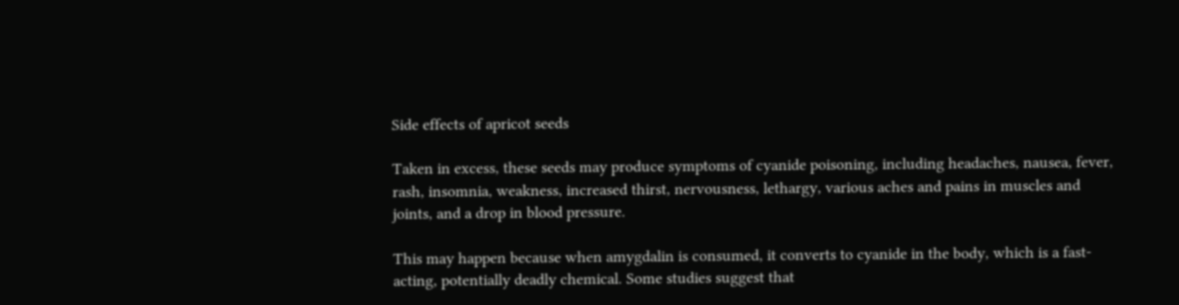Side effects of apricot seeds

Taken in excess, these seeds may produce symptoms of cyanide poisoning, including headaches, nausea, fever, rash, insomnia, weakness, increased thirst, nervousness, lethargy, various aches and pains in muscles and joints, and a drop in blood pressure.

This may happen because when amygdalin is consumed, it converts to cyanide in the body, which is a fast-acting, potentially deadly chemical. Some studies suggest that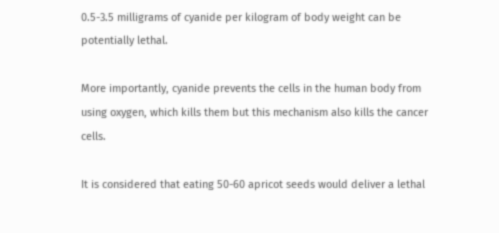0.5-3.5 milligrams of cyanide per kilogram of body weight can be potentially lethal.

More importantly, cyanide prevents the cells in the human body from using oxygen, which kills them but this mechanism also kills the cancer cells.

It is considered that eating 50-60 apricot seeds would deliver a lethal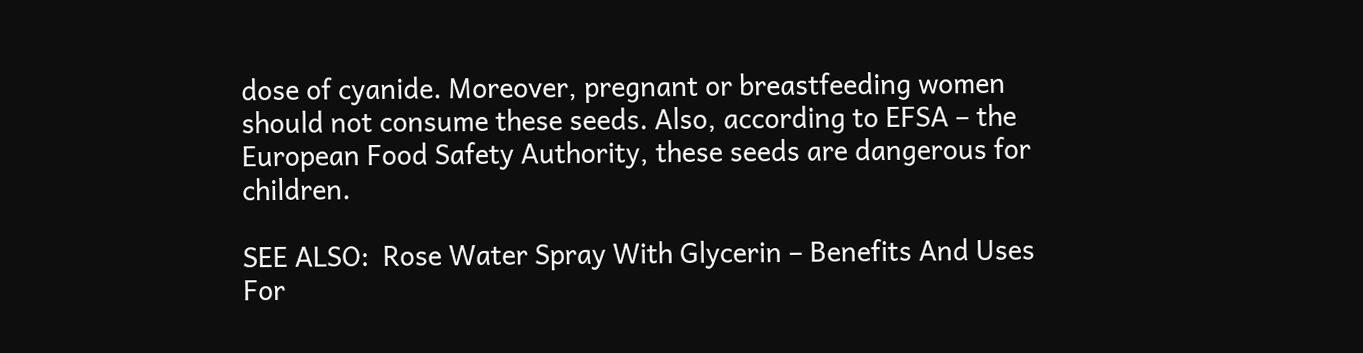dose of cyanide. Moreover, pregnant or breastfeeding women should not consume these seeds. Also, according to EFSA – the European Food Safety Authority, these seeds are dangerous for children.

SEE ALSO:  Rose Water Spray With Glycerin – Benefits And Uses For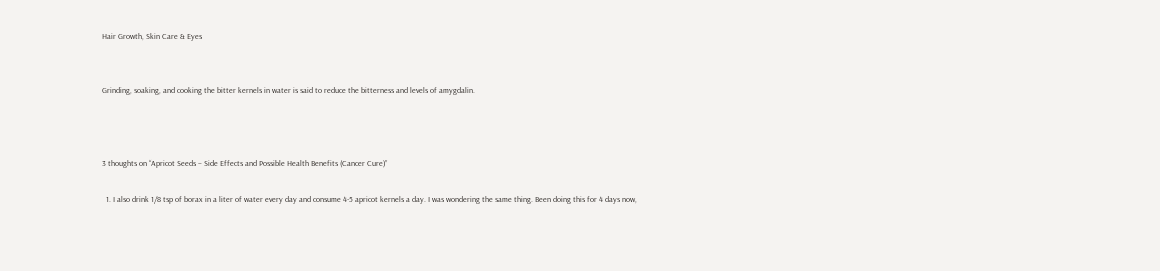Hair Growth, Skin Care & Eyes


Grinding, soaking, and cooking the bitter kernels in water is said to reduce the bitterness and levels of amygdalin.



3 thoughts on “Apricot Seeds – Side Effects and Possible Health Benefits (Cancer Cure)”

  1. I also drink 1/8 tsp of borax in a liter of water every day and consume 4-5 apricot kernels a day. I was wondering the same thing. Been doing this for 4 days now,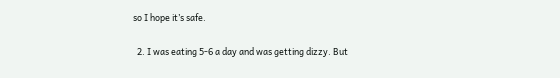so I hope it’s safe.

  2. I was eating 5-6 a day and was getting dizzy. But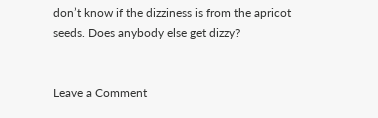don’t know if the dizziness is from the apricot seeds. Does anybody else get dizzy?


Leave a Comment